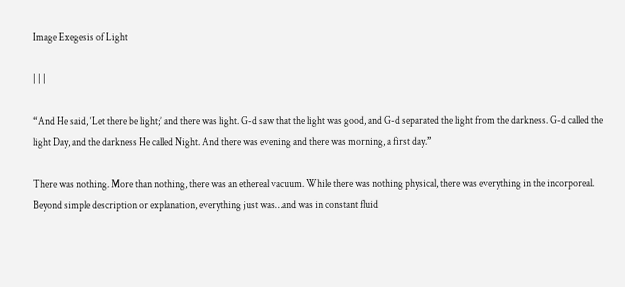Image Exegesis of Light

| | |

“And He said, ‘Let there be light;’ and there was light. G-d saw that the light was good, and G-d separated the light from the darkness. G-d called the light Day, and the darkness He called Night. And there was evening and there was morning, a first day.”

There was nothing. More than nothing, there was an ethereal vacuum. While there was nothing physical, there was everything in the incorporeal. Beyond simple description or explanation, everything just was…and was in constant fluid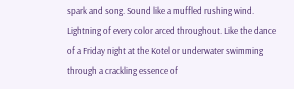spark and song. Sound like a muffled rushing wind. Lightning of every color arced throughout. Like the dance of a Friday night at the Kotel or underwater swimming through a crackling essence of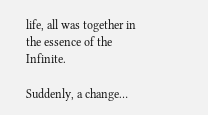life, all was together in the essence of the Infinite.

Suddenly, a change…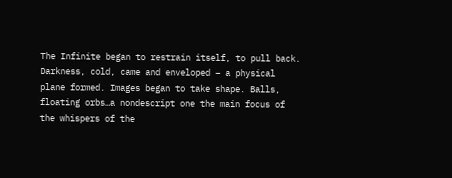The Infinite began to restrain itself, to pull back. Darkness, cold, came and enveloped – a physical plane formed. Images began to take shape. Balls, floating orbs…a nondescript one the main focus of the whispers of the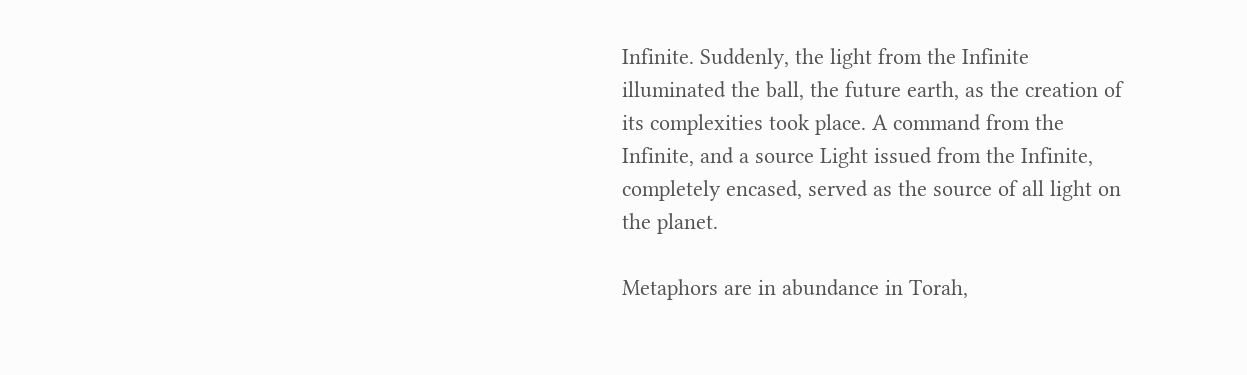Infinite. Suddenly, the light from the Infinite illuminated the ball, the future earth, as the creation of its complexities took place. A command from the Infinite, and a source Light issued from the Infinite, completely encased, served as the source of all light on the planet.

Metaphors are in abundance in Torah,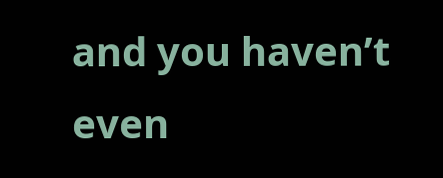and you haven’t even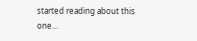started reading about this one…